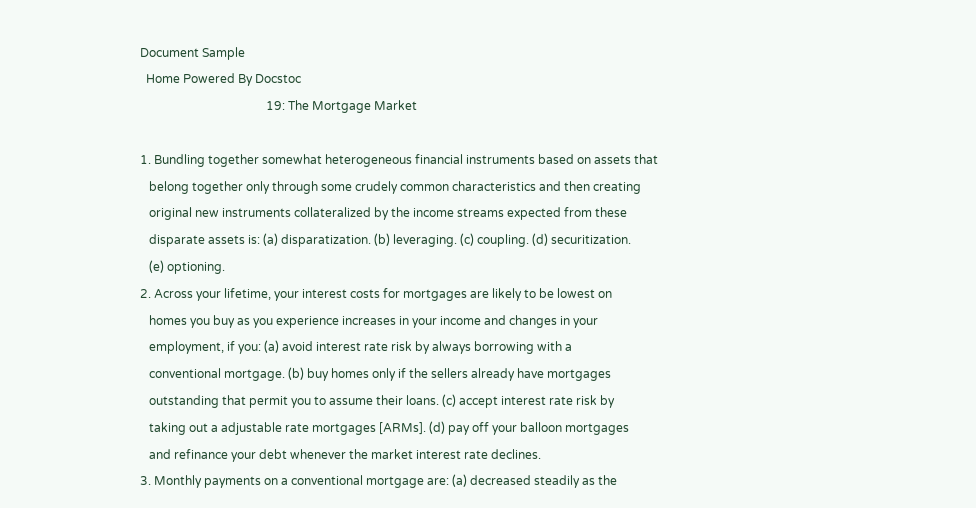Document Sample
  Home Powered By Docstoc
                                          19: The Mortgage Market

1. Bundling together somewhat heterogeneous financial instruments based on assets that
   belong together only through some crudely common characteristics and then creating
   original new instruments collateralized by the income streams expected from these
   disparate assets is: (a) disparatization. (b) leveraging. (c) coupling. (d) securitization.
   (e) optioning.
2. Across your lifetime, your interest costs for mortgages are likely to be lowest on
   homes you buy as you experience increases in your income and changes in your
   employment, if you: (a) avoid interest rate risk by always borrowing with a
   conventional mortgage. (b) buy homes only if the sellers already have mortgages
   outstanding that permit you to assume their loans. (c) accept interest rate risk by
   taking out a adjustable rate mortgages [ARMs]. (d) pay off your balloon mortgages
   and refinance your debt whenever the market interest rate declines.
3. Monthly payments on a conventional mortgage are: (a) decreased steadily as the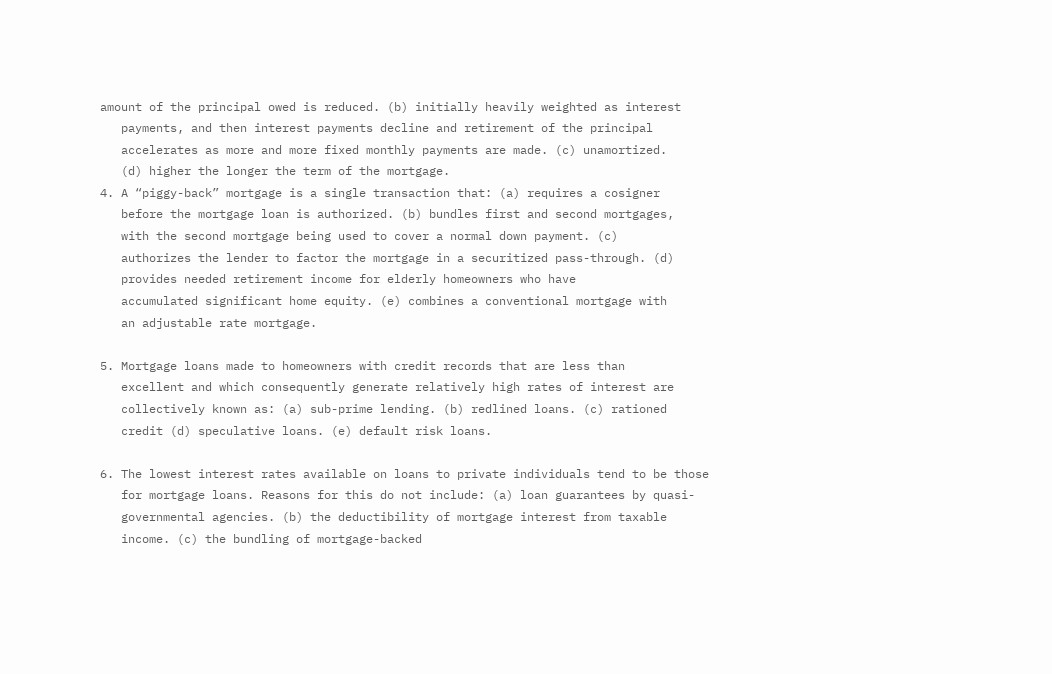amount of the principal owed is reduced. (b) initially heavily weighted as interest
   payments, and then interest payments decline and retirement of the principal
   accelerates as more and more fixed monthly payments are made. (c) unamortized.
   (d) higher the longer the term of the mortgage.
4. A “piggy-back” mortgage is a single transaction that: (a) requires a cosigner
   before the mortgage loan is authorized. (b) bundles first and second mortgages,
   with the second mortgage being used to cover a normal down payment. (c)
   authorizes the lender to factor the mortgage in a securitized pass-through. (d)
   provides needed retirement income for elderly homeowners who have
   accumulated significant home equity. (e) combines a conventional mortgage with
   an adjustable rate mortgage.

5. Mortgage loans made to homeowners with credit records that are less than
   excellent and which consequently generate relatively high rates of interest are
   collectively known as: (a) sub-prime lending. (b) redlined loans. (c) rationed
   credit (d) speculative loans. (e) default risk loans.

6. The lowest interest rates available on loans to private individuals tend to be those
   for mortgage loans. Reasons for this do not include: (a) loan guarantees by quasi-
   governmental agencies. (b) the deductibility of mortgage interest from taxable
   income. (c) the bundling of mortgage-backed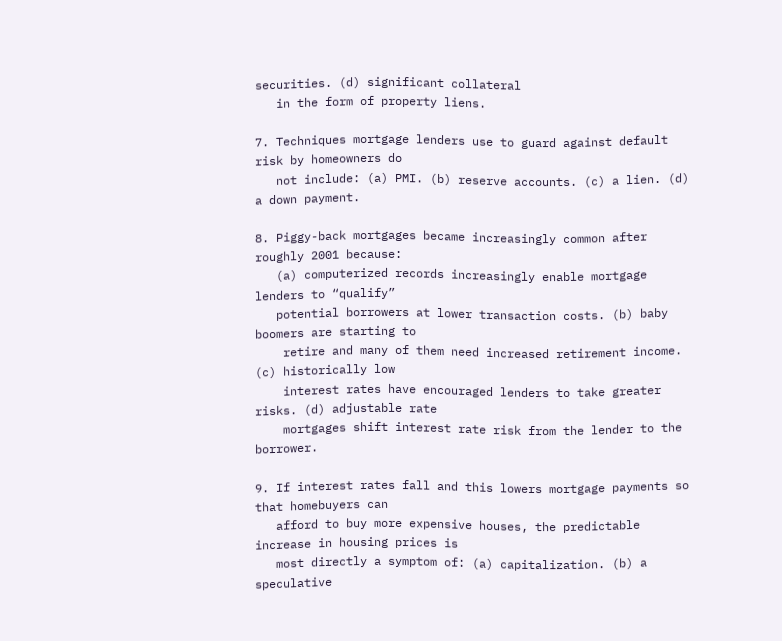securities. (d) significant collateral
   in the form of property liens.

7. Techniques mortgage lenders use to guard against default risk by homeowners do
   not include: (a) PMI. (b) reserve accounts. (c) a lien. (d) a down payment.

8. Piggy-back mortgages became increasingly common after roughly 2001 because:
   (a) computerized records increasingly enable mortgage lenders to “qualify”
   potential borrowers at lower transaction costs. (b) baby boomers are starting to
    retire and many of them need increased retirement income. (c) historically low
    interest rates have encouraged lenders to take greater risks. (d) adjustable rate
    mortgages shift interest rate risk from the lender to the borrower.

9. If interest rates fall and this lowers mortgage payments so that homebuyers can
   afford to buy more expensive houses, the predictable increase in housing prices is
   most directly a symptom of: (a) capitalization. (b) a speculative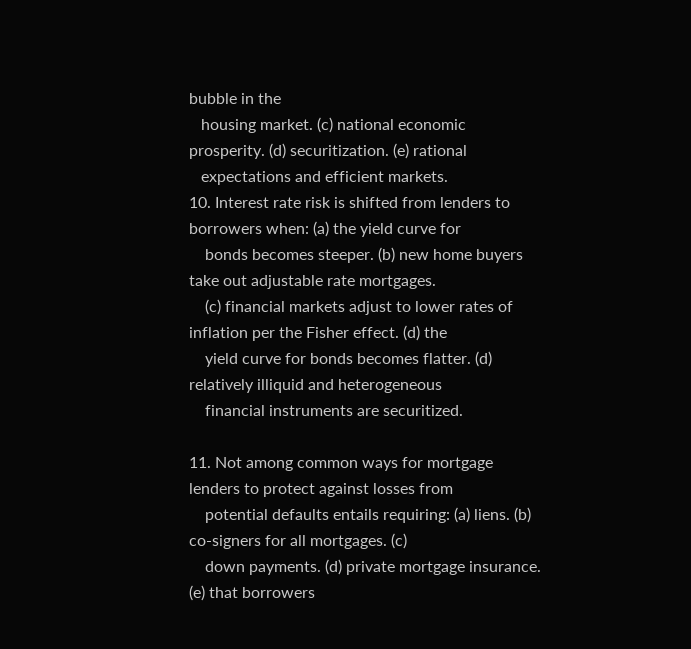bubble in the
   housing market. (c) national economic prosperity. (d) securitization. (e) rational
   expectations and efficient markets.
10. Interest rate risk is shifted from lenders to borrowers when: (a) the yield curve for
    bonds becomes steeper. (b) new home buyers take out adjustable rate mortgages.
    (c) financial markets adjust to lower rates of inflation per the Fisher effect. (d) the
    yield curve for bonds becomes flatter. (d) relatively illiquid and heterogeneous
    financial instruments are securitized.

11. Not among common ways for mortgage lenders to protect against losses from
    potential defaults entails requiring: (a) liens. (b) co-signers for all mortgages. (c)
    down payments. (d) private mortgage insurance. (e) that borrowers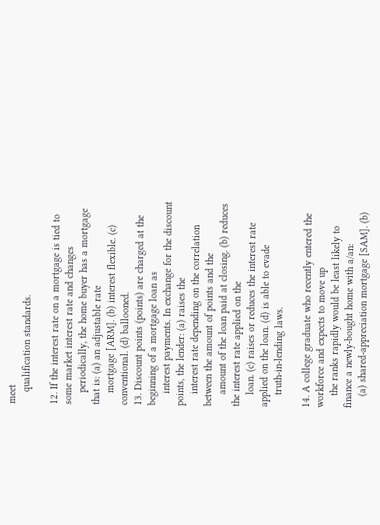meet
    qualification standards.

12. If the interest rate on a mortgage is tied to some market interest rate and changes
    periodically, the home buyer has a mortgage that is: (a) an adjustable rate
    mortgage [ARM]. (b) interest flexible. (c) conventional. (d) ballooned.
13. Discount points (points) are charged at the beginning of a mortgage loan as
    interest payments. In exchange for the discount points, the lender: (a) raises the
    interest rate depending on the correlation between the amount of points and the
    amount of the loan paid at closing. (b) reduces the interest rate applied on the
    loan. (c) raises or reduces the interest rate applied on the loan. (d) is able to evade
    truth-in-lending laws.

14. A college graduate who recently entered the workforce and expects to move up
    the ranks rapidly would be least likely to finance a newly-bought home with a/an:
    (a) shared-appreciation mortgage [SAM]. (b)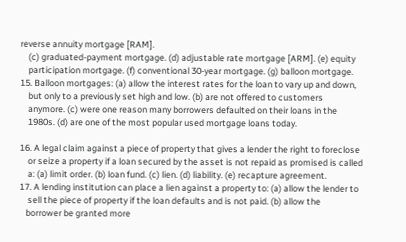reverse annuity mortgage [RAM].
    (c) graduated-payment mortgage. (d) adjustable rate mortgage [ARM]. (e) equity
    participation mortgage. (f) conventional 30-year mortgage. (g) balloon mortgage.
15. Balloon mortgages: (a) allow the interest rates for the loan to vary up and down,
    but only to a previously set high and low. (b) are not offered to customers
    anymore. (c) were one reason many borrowers defaulted on their loans in the
    1980s. (d) are one of the most popular used mortgage loans today.

16. A legal claim against a piece of property that gives a lender the right to foreclose
    or seize a property if a loan secured by the asset is not repaid as promised is called
    a: (a) limit order. (b) loan fund. (c) lien. (d) liability. (e) recapture agreement.
17. A lending institution can place a lien against a property to: (a) allow the lender to
    sell the piece of property if the loan defaults and is not paid. (b) allow the
   borrower be granted more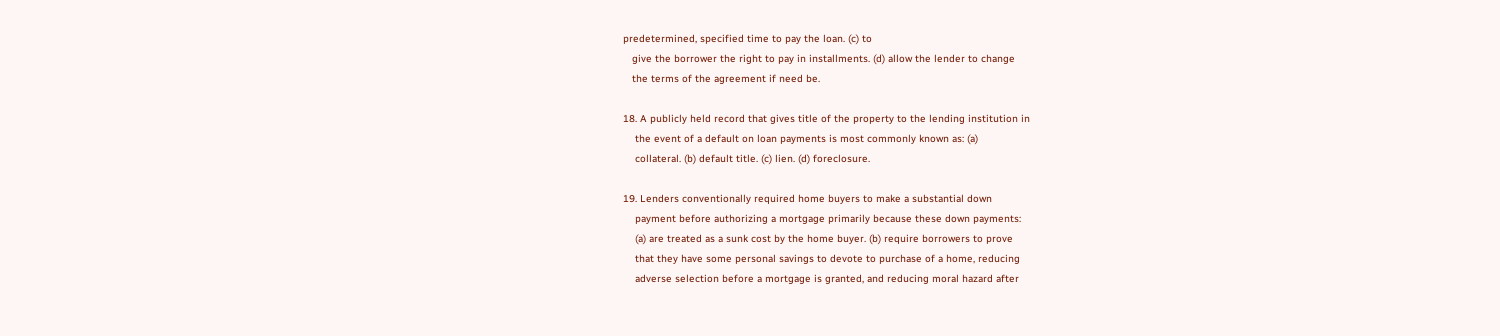predetermined, specified time to pay the loan. (c) to
   give the borrower the right to pay in installments. (d) allow the lender to change
   the terms of the agreement if need be.

18. A publicly held record that gives title of the property to the lending institution in
    the event of a default on loan payments is most commonly known as: (a)
    collateral. (b) default title. (c) lien. (d) foreclosure.

19. Lenders conventionally required home buyers to make a substantial down
    payment before authorizing a mortgage primarily because these down payments:
    (a) are treated as a sunk cost by the home buyer. (b) require borrowers to prove
    that they have some personal savings to devote to purchase of a home, reducing
    adverse selection before a mortgage is granted, and reducing moral hazard after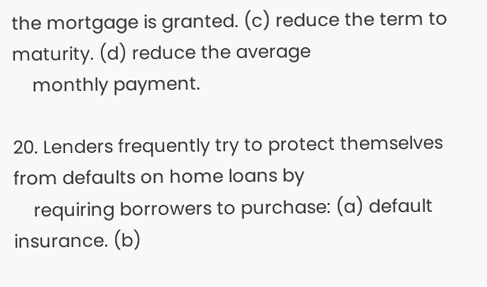the mortgage is granted. (c) reduce the term to maturity. (d) reduce the average
    monthly payment.

20. Lenders frequently try to protect themselves from defaults on home loans by
    requiring borrowers to purchase: (a) default insurance. (b)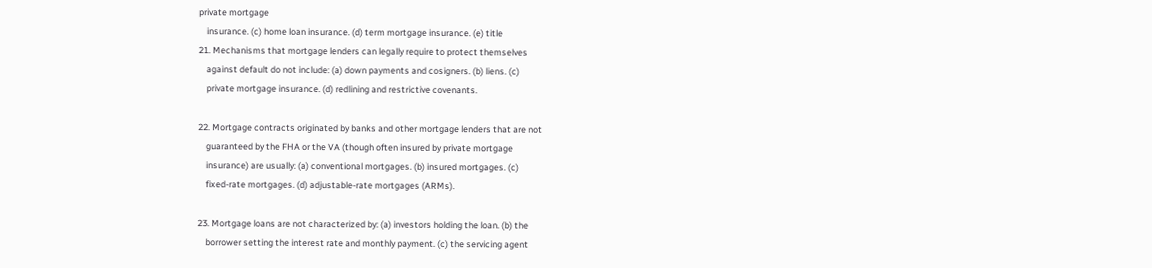private mortgage
    insurance. (c) home loan insurance. (d) term mortgage insurance. (e) title
21. Mechanisms that mortgage lenders can legally require to protect themselves
    against default do not include: (a) down payments and cosigners. (b) liens. (c)
    private mortgage insurance. (d) redlining and restrictive covenants.

22. Mortgage contracts originated by banks and other mortgage lenders that are not
    guaranteed by the FHA or the VA (though often insured by private mortgage
    insurance) are usually: (a) conventional mortgages. (b) insured mortgages. (c)
    fixed-rate mortgages. (d) adjustable-rate mortgages (ARMs).

23. Mortgage loans are not characterized by: (a) investors holding the loan. (b) the
    borrower setting the interest rate and monthly payment. (c) the servicing agent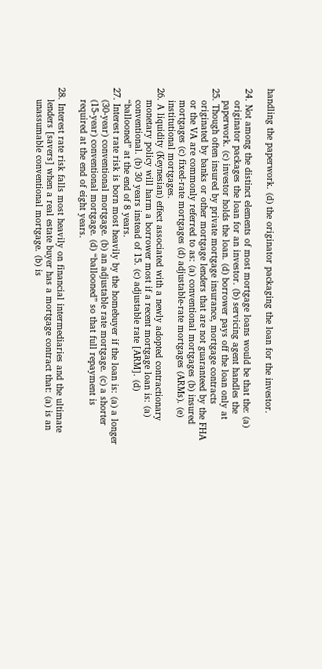handling the paperwork. (d) the originator packaging the loan for the investor.

24. Not among the distinct elements of most mortgage loans would be that the: (a)
    originator packages the loan for an investor. (b) servicing agent handles the
    paperwork. (c) investor holds the loan. (d) borrower pays off the loan only at
25. Though often insured by private mortgage insurance, mortgage contracts
    originated by banks or other mortgage lenders that are not guaranteed by the FHA
    or the VA are commonly referred to as: (a) conventional mortgages (b) insured
    mortgages (c) fixed-rate mortgages (d) adjustable-rate mortgages (ARMs). (e)
    institutional mortgages.
26. A liquidity (Keynesian) effect associated with a newly adopted contractionary
    monetary policy will harm a borrower most if a recent mortgage loan is: (a)
    conventional. (b) 30 years instead of 15. (c) adjustable rate [ARM]. (d)
    “ballooned” at the end of 8 years.
27. Interest rate risk is born most heavily by the homebuyer if the loan is: (a) a longer
    (30-year) conventional mortgage. (b) an adjustable rate mortgage. (c) a shorter
    (15-year) conventional mortgage. (d) “ballooned” so that full repayment is
    required at the end of eight years.

28. Interest rate risk falls most heavily on financial intermediaries and the ultimate
    lenders [savers] when a real estate buyer has a mortgage contract that: (a) is an
    unassumable conventional mortgage. (b) is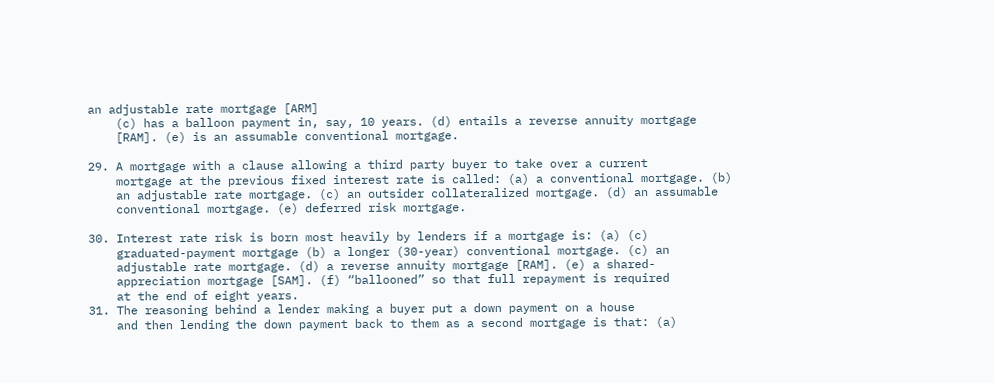an adjustable rate mortgage [ARM]
    (c) has a balloon payment in, say, 10 years. (d) entails a reverse annuity mortgage
    [RAM]. (e) is an assumable conventional mortgage.

29. A mortgage with a clause allowing a third party buyer to take over a current
    mortgage at the previous fixed interest rate is called: (a) a conventional mortgage. (b)
    an adjustable rate mortgage. (c) an outsider collateralized mortgage. (d) an assumable
    conventional mortgage. (e) deferred risk mortgage.

30. Interest rate risk is born most heavily by lenders if a mortgage is: (a) (c)
    graduated-payment mortgage (b) a longer (30-year) conventional mortgage. (c) an
    adjustable rate mortgage. (d) a reverse annuity mortgage [RAM]. (e) a shared-
    appreciation mortgage [SAM]. (f) “ballooned” so that full repayment is required
    at the end of eight years.
31. The reasoning behind a lender making a buyer put a down payment on a house
    and then lending the down payment back to them as a second mortgage is that: (a)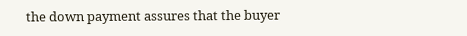the down payment assures that the buyer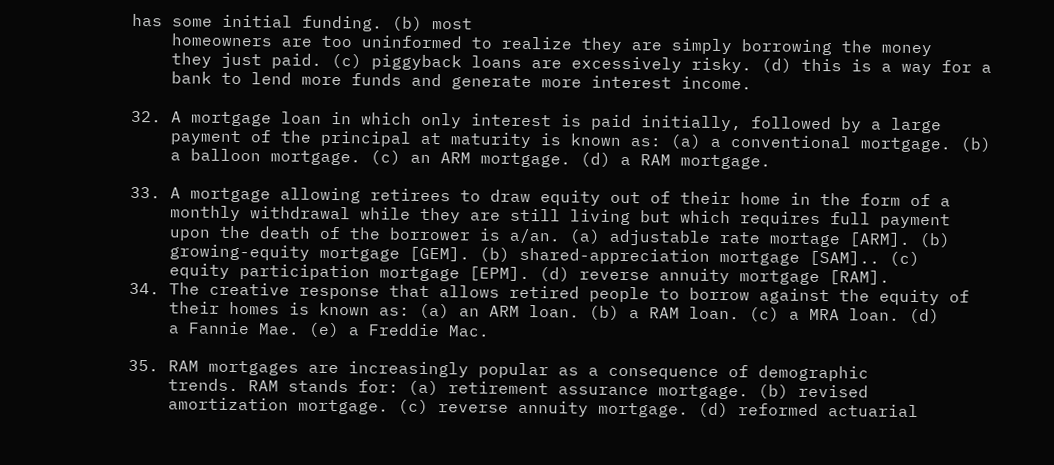has some initial funding. (b) most
    homeowners are too uninformed to realize they are simply borrowing the money
    they just paid. (c) piggyback loans are excessively risky. (d) this is a way for a
    bank to lend more funds and generate more interest income.

32. A mortgage loan in which only interest is paid initially, followed by a large
    payment of the principal at maturity is known as: (a) a conventional mortgage. (b)
    a balloon mortgage. (c) an ARM mortgage. (d) a RAM mortgage.

33. A mortgage allowing retirees to draw equity out of their home in the form of a
    monthly withdrawal while they are still living but which requires full payment
    upon the death of the borrower is a/an. (a) adjustable rate mortage [ARM]. (b)
    growing-equity mortgage [GEM]. (b) shared-appreciation mortgage [SAM].. (c)
    equity participation mortgage [EPM]. (d) reverse annuity mortgage [RAM].
34. The creative response that allows retired people to borrow against the equity of
    their homes is known as: (a) an ARM loan. (b) a RAM loan. (c) a MRA loan. (d)
    a Fannie Mae. (e) a Freddie Mac.

35. RAM mortgages are increasingly popular as a consequence of demographic
    trends. RAM stands for: (a) retirement assurance mortgage. (b) revised
    amortization mortgage. (c) reverse annuity mortgage. (d) reformed actuarial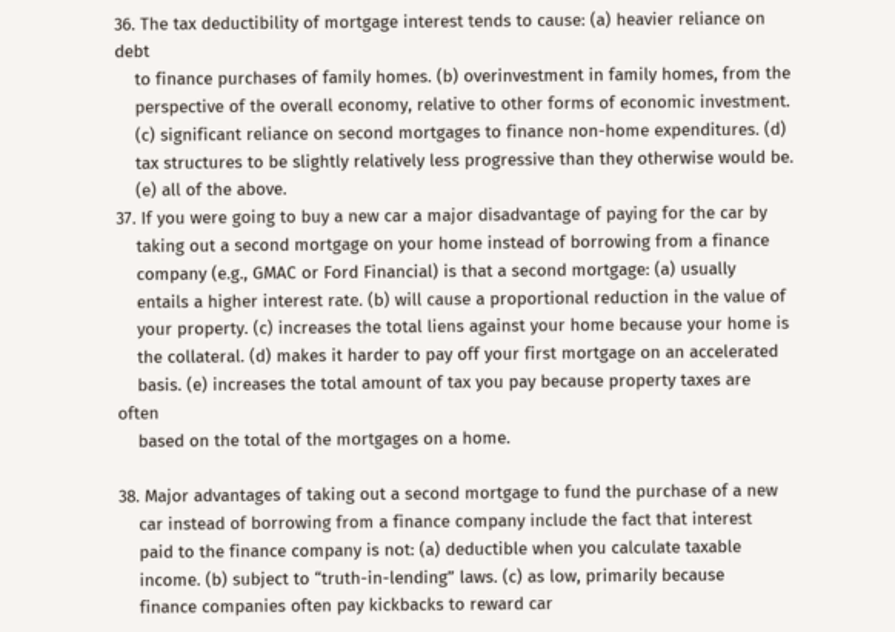36. The tax deductibility of mortgage interest tends to cause: (a) heavier reliance on debt
    to finance purchases of family homes. (b) overinvestment in family homes, from the
    perspective of the overall economy, relative to other forms of economic investment.
    (c) significant reliance on second mortgages to finance non-home expenditures. (d)
    tax structures to be slightly relatively less progressive than they otherwise would be.
    (e) all of the above.
37. If you were going to buy a new car a major disadvantage of paying for the car by
    taking out a second mortgage on your home instead of borrowing from a finance
    company (e.g., GMAC or Ford Financial) is that a second mortgage: (a) usually
    entails a higher interest rate. (b) will cause a proportional reduction in the value of
    your property. (c) increases the total liens against your home because your home is
    the collateral. (d) makes it harder to pay off your first mortgage on an accelerated
    basis. (e) increases the total amount of tax you pay because property taxes are often
    based on the total of the mortgages on a home.

38. Major advantages of taking out a second mortgage to fund the purchase of a new
    car instead of borrowing from a finance company include the fact that interest
    paid to the finance company is not: (a) deductible when you calculate taxable
    income. (b) subject to “truth-in-lending” laws. (c) as low, primarily because
    finance companies often pay kickbacks to reward car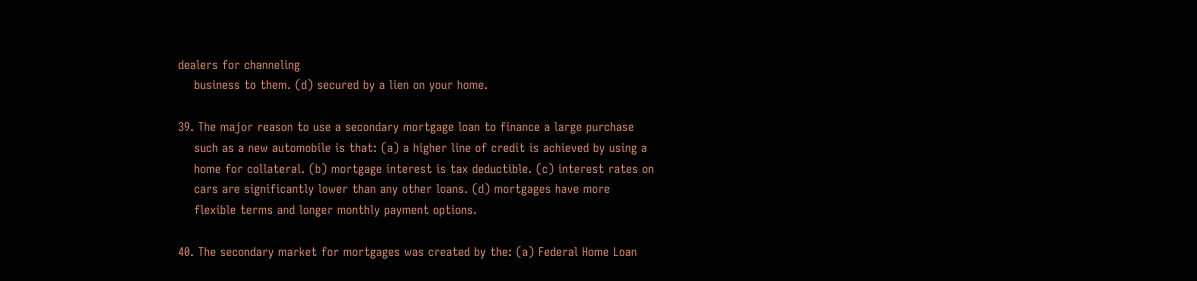dealers for channeling
    business to them. (d) secured by a lien on your home.

39. The major reason to use a secondary mortgage loan to finance a large purchase
    such as a new automobile is that: (a) a higher line of credit is achieved by using a
    home for collateral. (b) mortgage interest is tax deductible. (c) interest rates on
    cars are significantly lower than any other loans. (d) mortgages have more
    flexible terms and longer monthly payment options.

40. The secondary market for mortgages was created by the: (a) Federal Home Loan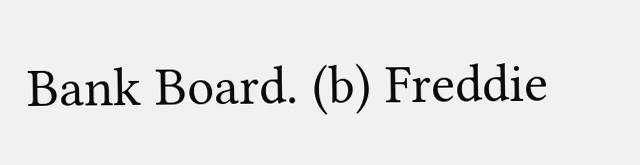Bank Board. (b) Freddie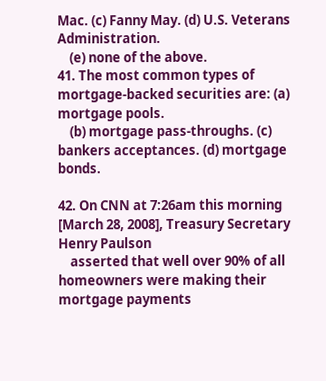Mac. (c) Fanny May. (d) U.S. Veterans Administration.
    (e) none of the above.
41. The most common types of mortgage-backed securities are: (a) mortgage pools.
    (b) mortgage pass-throughs. (c) bankers acceptances. (d) mortgage bonds.

42. On CNN at 7:26am this morning [March 28, 2008], Treasury Secretary Henry Paulson
    asserted that well over 90% of all homeowners were making their mortgage payments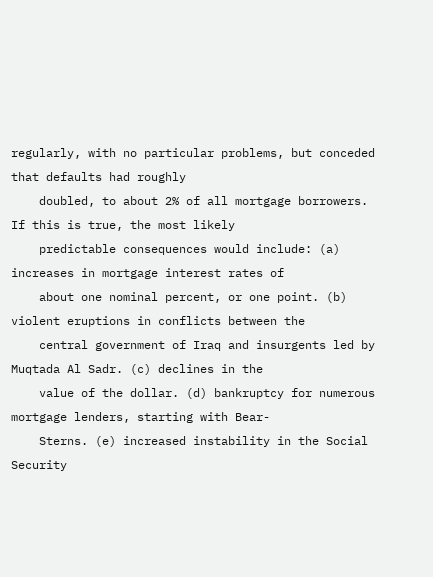regularly, with no particular problems, but conceded that defaults had roughly
    doubled, to about 2% of all mortgage borrowers. If this is true, the most likely
    predictable consequences would include: (a) increases in mortgage interest rates of
    about one nominal percent, or one point. (b) violent eruptions in conflicts between the
    central government of Iraq and insurgents led by Muqtada Al Sadr. (c) declines in the
    value of the dollar. (d) bankruptcy for numerous mortgage lenders, starting with Bear-
    Sterns. (e) increased instability in the Social Security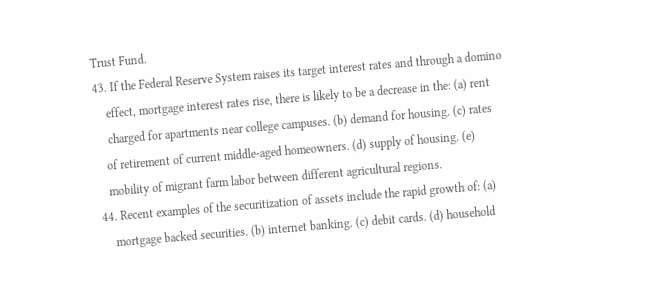Trust Fund.
43. If the Federal Reserve System raises its target interest rates and through a domino
    effect, mortgage interest rates rise, there is likely to be a decrease in the: (a) rent
    charged for apartments near college campuses. (b) demand for housing. (c) rates
   of retirement of current middle-aged homeowners. (d) supply of housing. (e)
   mobility of migrant farm labor between different agricultural regions.
44. Recent examples of the securitization of assets include the rapid growth of: (a)
    mortgage backed securities. (b) internet banking. (c) debit cards. (d) household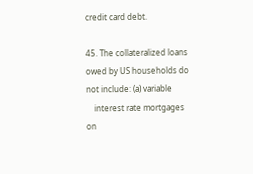credit card debt.

45. The collateralized loans owed by US households do not include: (a) variable
    interest rate mortgages on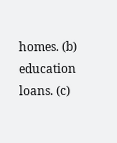homes. (b) education loans. (c)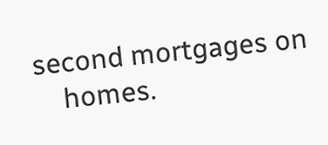second mortgages on
    homes.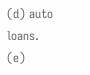(d) auto loans. (e)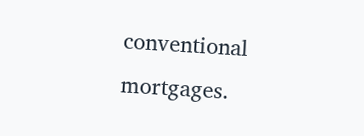conventional mortgages.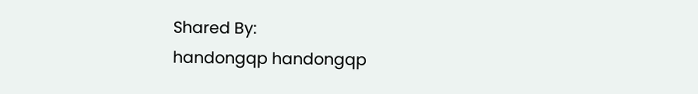Shared By:
handongqp handongqp